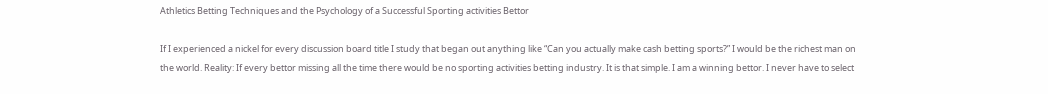Athletics Betting Techniques and the Psychology of a Successful Sporting activities Bettor

If I experienced a nickel for every discussion board title I study that began out anything like “Can you actually make cash betting sports?” I would be the richest man on the world. Reality: If every bettor missing all the time there would be no sporting activities betting industry. It is that simple. I am a winning bettor. I never have to select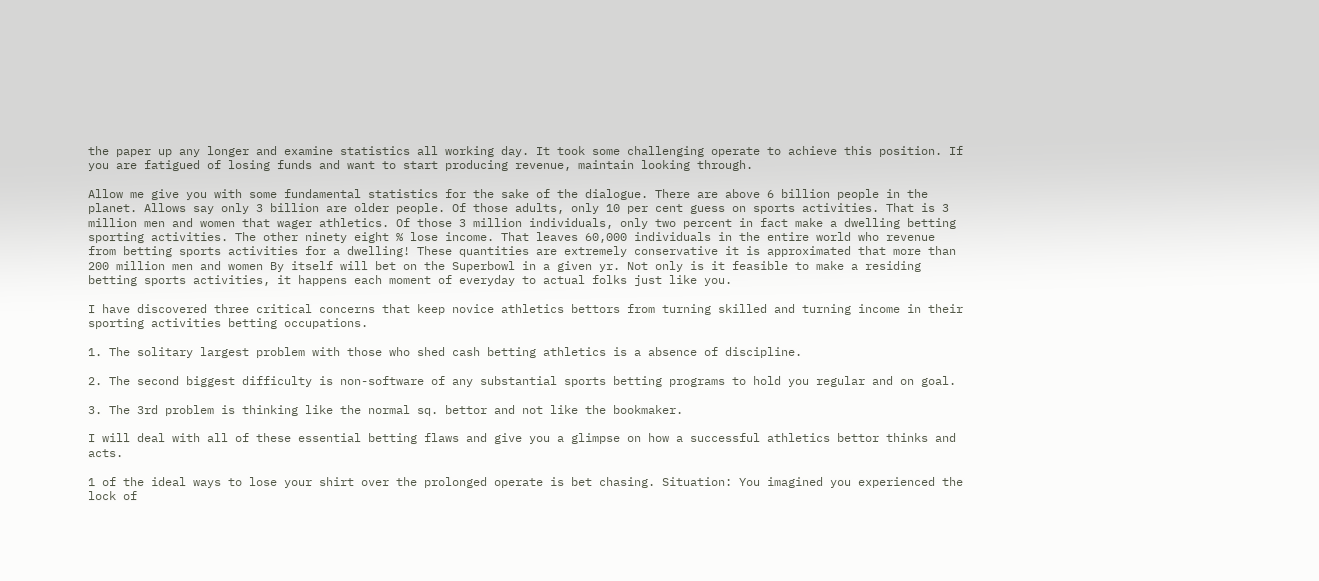the paper up any longer and examine statistics all working day. It took some challenging operate to achieve this position. If you are fatigued of losing funds and want to start producing revenue, maintain looking through.

Allow me give you with some fundamental statistics for the sake of the dialogue. There are above 6 billion people in the planet. Allows say only 3 billion are older people. Of those adults, only 10 per cent guess on sports activities. That is 3 million men and women that wager athletics. Of those 3 million individuals, only two percent in fact make a dwelling betting sporting activities. The other ninety eight % lose income. That leaves 60,000 individuals in the entire world who revenue from betting sports activities for a dwelling! These quantities are extremely conservative it is approximated that more than 200 million men and women By itself will bet on the Superbowl in a given yr. Not only is it feasible to make a residing betting sports activities, it happens each moment of everyday to actual folks just like you.

I have discovered three critical concerns that keep novice athletics bettors from turning skilled and turning income in their sporting activities betting occupations.

1. The solitary largest problem with those who shed cash betting athletics is a absence of discipline.

2. The second biggest difficulty is non-software of any substantial sports betting programs to hold you regular and on goal.

3. The 3rd problem is thinking like the normal sq. bettor and not like the bookmaker.

I will deal with all of these essential betting flaws and give you a glimpse on how a successful athletics bettor thinks and acts.

1 of the ideal ways to lose your shirt over the prolonged operate is bet chasing. Situation: You imagined you experienced the lock of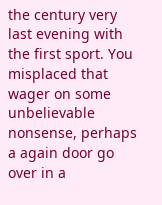the century very last evening with the first sport. You misplaced that wager on some unbelievable nonsense, perhaps a again door go over in a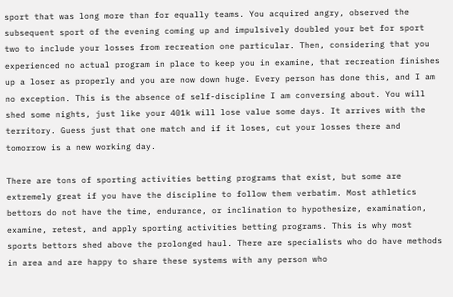sport that was long more than for equally teams. You acquired angry, observed the subsequent sport of the evening coming up and impulsively doubled your bet for sport two to include your losses from recreation one particular. Then, considering that you experienced no actual program in place to keep you in examine, that recreation finishes up a loser as properly and you are now down huge. Every person has done this, and I am no exception. This is the absence of self-discipline I am conversing about. You will shed some nights, just like your 401k will lose value some days. It arrives with the territory. Guess just that one match and if it loses, cut your losses there and tomorrow is a new working day.

There are tons of sporting activities betting programs that exist, but some are extremely great if you have the discipline to follow them verbatim. Most athletics bettors do not have the time, endurance, or inclination to hypothesize, examination, examine, retest, and apply sporting activities betting programs. This is why most sports bettors shed above the prolonged haul. There are specialists who do have methods in area and are happy to share these systems with any person who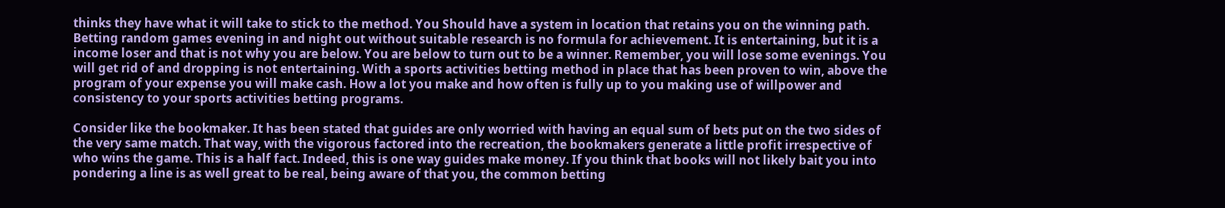thinks they have what it will take to stick to the method. You Should have a system in location that retains you on the winning path. Betting random games evening in and night out without suitable research is no formula for achievement. It is entertaining, but it is a income loser and that is not why you are below. You are below to turn out to be a winner. Remember, you will lose some evenings. You will get rid of and dropping is not entertaining. With a sports activities betting method in place that has been proven to win, above the program of your expense you will make cash. How a lot you make and how often is fully up to you making use of willpower and consistency to your sports activities betting programs.

Consider like the bookmaker. It has been stated that guides are only worried with having an equal sum of bets put on the two sides of the very same match. That way, with the vigorous factored into the recreation, the bookmakers generate a little profit irrespective of who wins the game. This is a half fact. Indeed, this is one way guides make money. If you think that books will not likely bait you into pondering a line is as well great to be real, being aware of that you, the common betting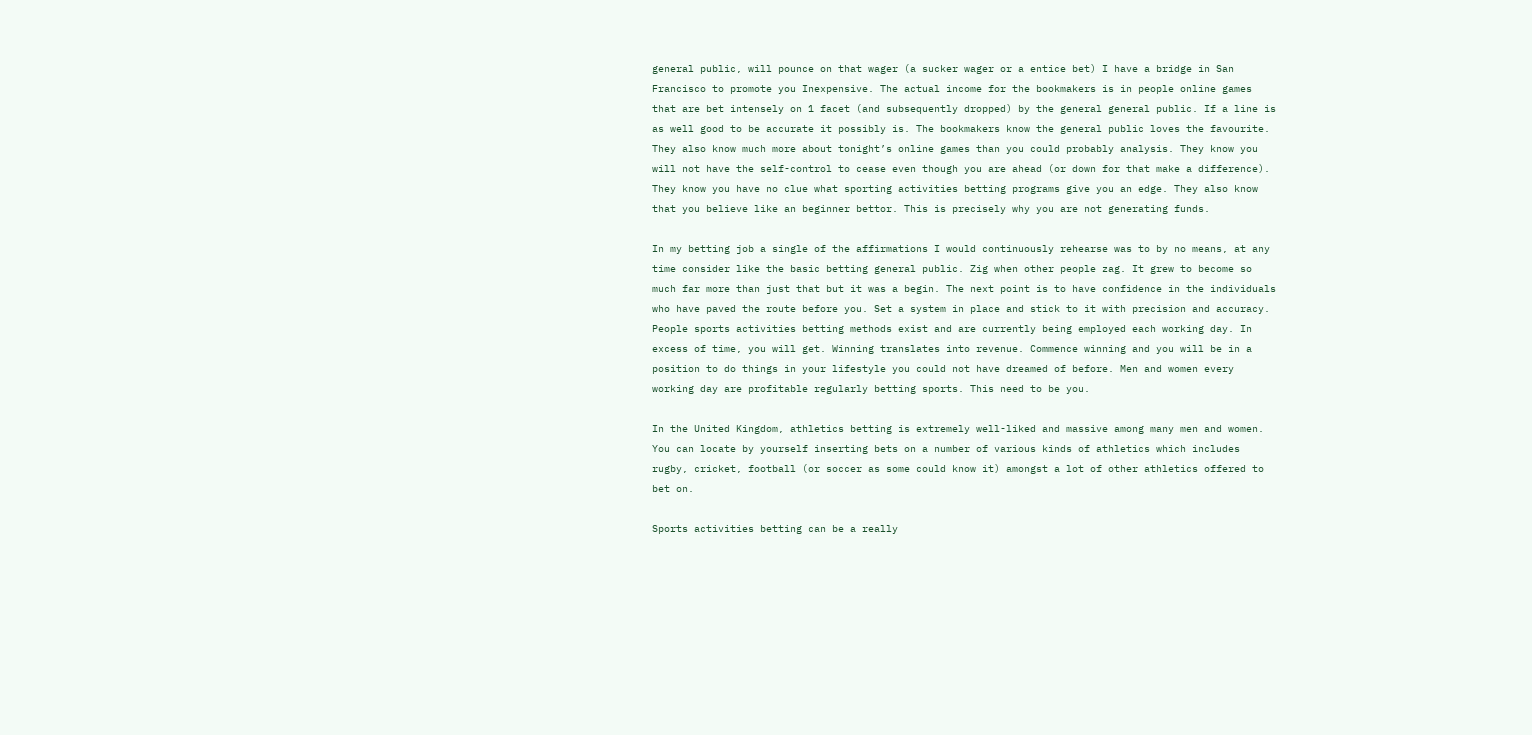general public, will pounce on that wager (a sucker wager or a entice bet) I have a bridge in San Francisco to promote you Inexpensive. The actual income for the bookmakers is in people online games that are bet intensely on 1 facet (and subsequently dropped) by the general general public. If a line is as well good to be accurate it possibly is. The bookmakers know the general public loves the favourite. They also know much more about tonight’s online games than you could probably analysis. They know you will not have the self-control to cease even though you are ahead (or down for that make a difference). They know you have no clue what sporting activities betting programs give you an edge. They also know that you believe like an beginner bettor. This is precisely why you are not generating funds.

In my betting job a single of the affirmations I would continuously rehearse was to by no means, at any time consider like the basic betting general public. Zig when other people zag. It grew to become so much far more than just that but it was a begin. The next point is to have confidence in the individuals who have paved the route before you. Set a system in place and stick to it with precision and accuracy. People sports activities betting methods exist and are currently being employed each working day. In excess of time, you will get. Winning translates into revenue. Commence winning and you will be in a position to do things in your lifestyle you could not have dreamed of before. Men and women every working day are profitable regularly betting sports. This need to be you.

In the United Kingdom, athletics betting is extremely well-liked and massive among many men and women. You can locate by yourself inserting bets on a number of various kinds of athletics which includes rugby, cricket, football (or soccer as some could know it) amongst a lot of other athletics offered to bet on.

Sports activities betting can be a really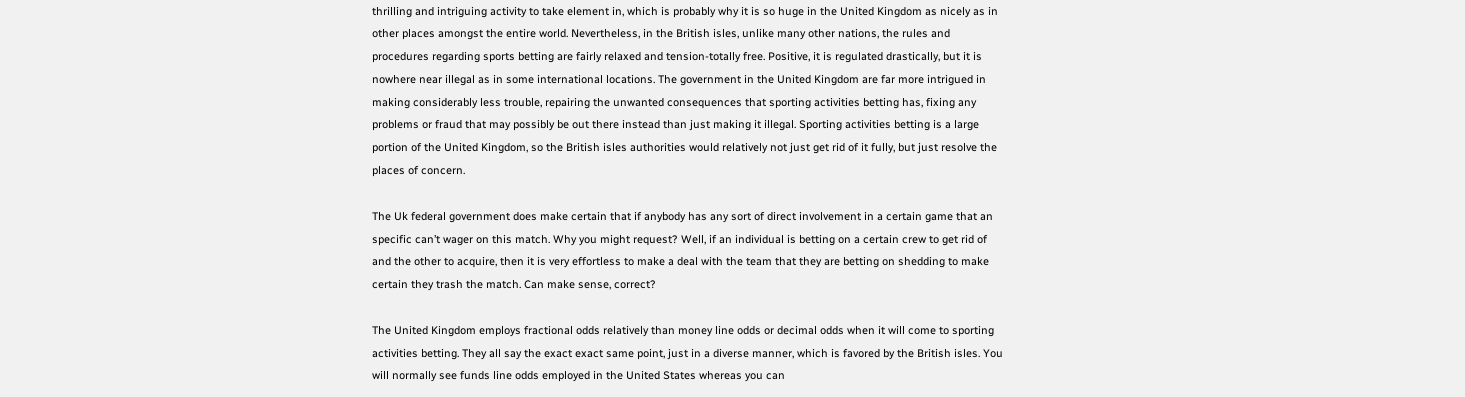thrilling and intriguing activity to take element in, which is probably why it is so huge in the United Kingdom as nicely as in other places amongst the entire world. Nevertheless, in the British isles, unlike many other nations, the rules and procedures regarding sports betting are fairly relaxed and tension-totally free. Positive, it is regulated drastically, but it is nowhere near illegal as in some international locations. The government in the United Kingdom are far more intrigued in making considerably less trouble, repairing the unwanted consequences that sporting activities betting has, fixing any problems or fraud that may possibly be out there instead than just making it illegal. Sporting activities betting is a large portion of the United Kingdom, so the British isles authorities would relatively not just get rid of it fully, but just resolve the places of concern.

The Uk federal government does make certain that if anybody has any sort of direct involvement in a certain game that an specific can’t wager on this match. Why you might request? Well, if an individual is betting on a certain crew to get rid of and the other to acquire, then it is very effortless to make a deal with the team that they are betting on shedding to make certain they trash the match. Can make sense, correct?

The United Kingdom employs fractional odds relatively than money line odds or decimal odds when it will come to sporting activities betting. They all say the exact exact same point, just in a diverse manner, which is favored by the British isles. You will normally see funds line odds employed in the United States whereas you can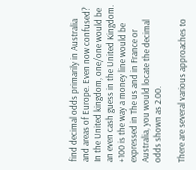find decimal odds primarily in Australia and areas of Europe. Even now confused? In the United kingdom, one/one would be an even cash guess in the United Kingdom. +100 is the way a money line would be expressed in The us and in France or Australia, you would locate the decimal odds shown as 2.00.

There are several various approaches to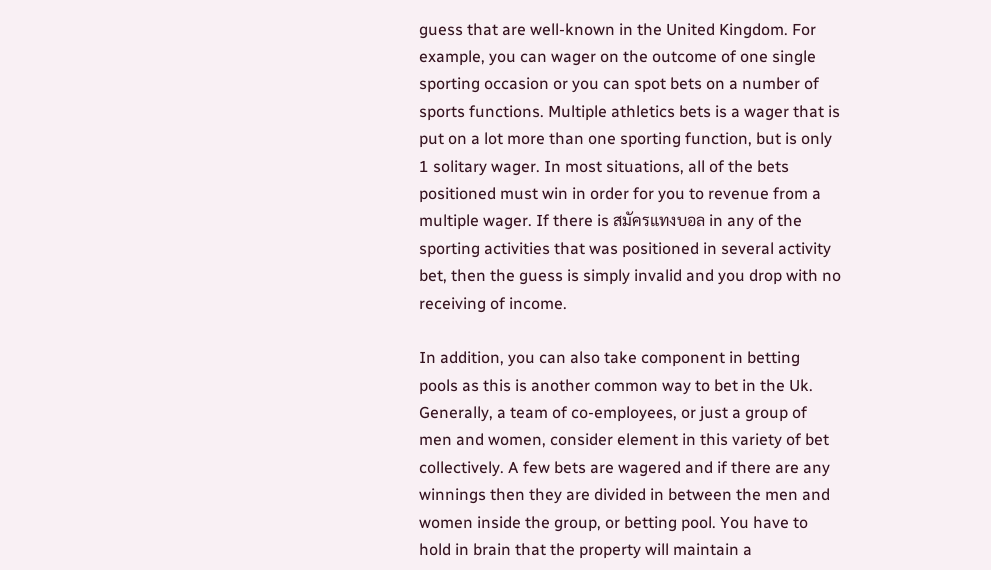guess that are well-known in the United Kingdom. For example, you can wager on the outcome of one single sporting occasion or you can spot bets on a number of sports functions. Multiple athletics bets is a wager that is put on a lot more than one sporting function, but is only 1 solitary wager. In most situations, all of the bets positioned must win in order for you to revenue from a multiple wager. If there is สมัครแทงบอล in any of the sporting activities that was positioned in several activity bet, then the guess is simply invalid and you drop with no receiving of income.

In addition, you can also take component in betting pools as this is another common way to bet in the Uk. Generally, a team of co-employees, or just a group of men and women, consider element in this variety of bet collectively. A few bets are wagered and if there are any winnings then they are divided in between the men and women inside the group, or betting pool. You have to hold in brain that the property will maintain a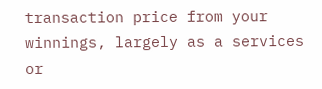transaction price from your winnings, largely as a services or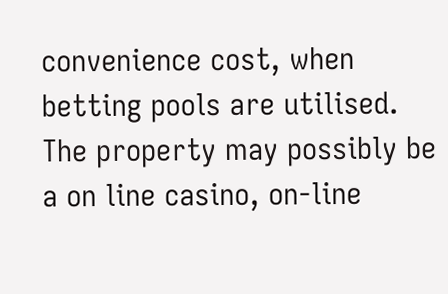convenience cost, when betting pools are utilised. The property may possibly be a on line casino, on-line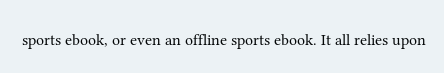sports ebook, or even an offline sports ebook. It all relies upon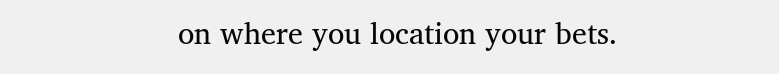on where you location your bets.